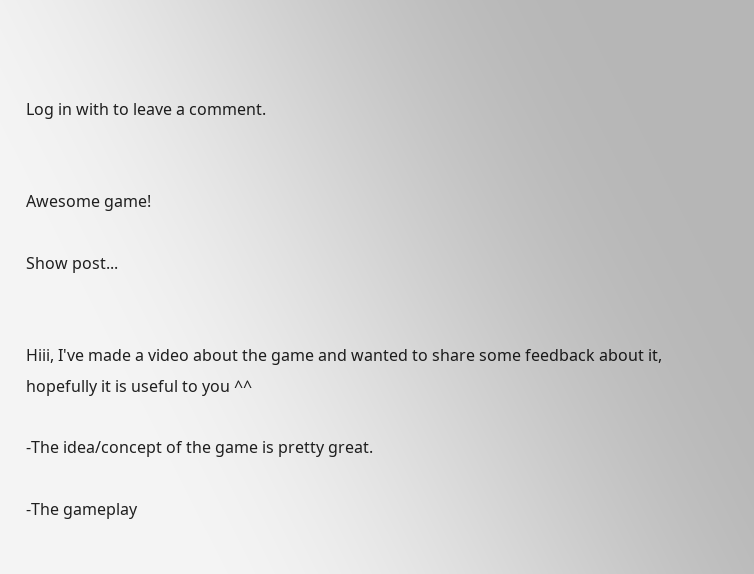Log in with to leave a comment.


Awesome game!

Show post...


Hiii, I've made a video about the game and wanted to share some feedback about it, hopefully it is useful to you ^^

-The idea/concept of the game is pretty great.

-The gameplay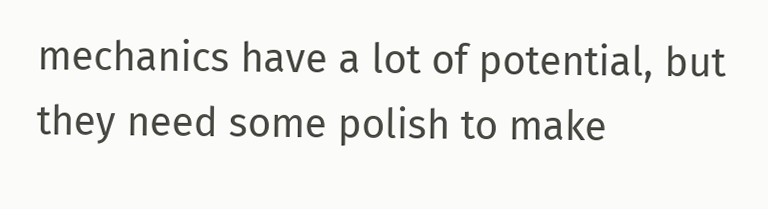mechanics have a lot of potential, but they need some polish to make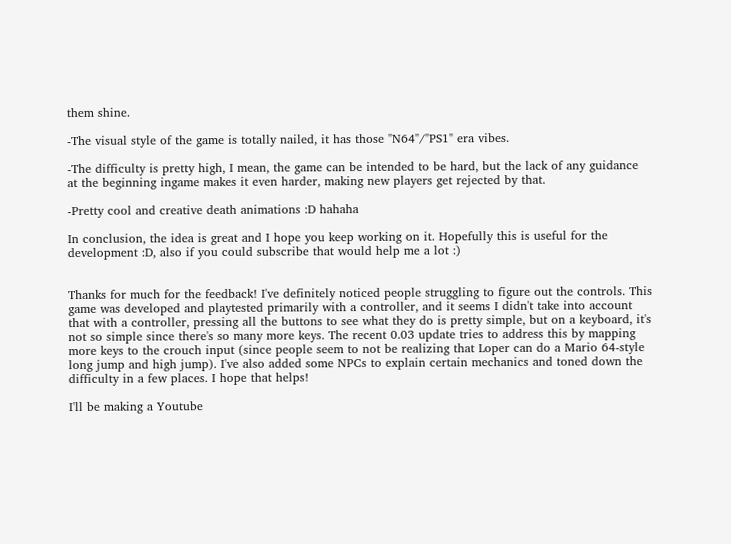them shine.

-The visual style of the game is totally nailed, it has those "N64"/"PS1" era vibes.

-The difficulty is pretty high, I mean, the game can be intended to be hard, but the lack of any guidance at the beginning ingame makes it even harder, making new players get rejected by that.

-Pretty cool and creative death animations :D hahaha

In conclusion, the idea is great and I hope you keep working on it. Hopefully this is useful for the development :D, also if you could subscribe that would help me a lot :)


Thanks for much for the feedback! I've definitely noticed people struggling to figure out the controls. This game was developed and playtested primarily with a controller, and it seems I didn't take into account that with a controller, pressing all the buttons to see what they do is pretty simple, but on a keyboard, it's not so simple since there's so many more keys. The recent 0.03 update tries to address this by mapping more keys to the crouch input (since people seem to not be realizing that Loper can do a Mario 64-style long jump and high jump). I've also added some NPCs to explain certain mechanics and toned down the difficulty in a few places. I hope that helps!

I'll be making a Youtube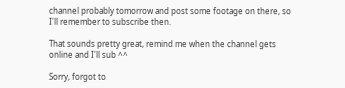channel probably tomorrow and post some footage on there, so I'll remember to subscribe then.

That sounds pretty great, remind me when the channel gets online and I'll sub ^^

Sorry, forgot to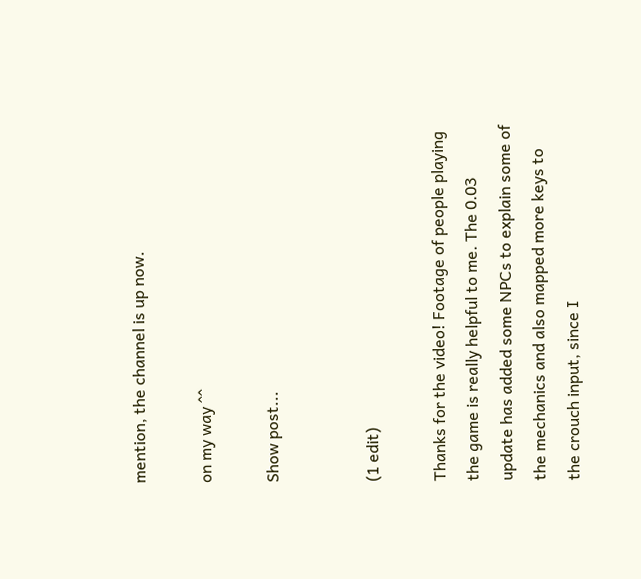mention, the channel is up now.

on my way ^^

Show post...


(1 edit)

Thanks for the video! Footage of people playing the game is really helpful to me. The 0.03 update has added some NPCs to explain some of the mechanics and also mapped more keys to the crouch input, since I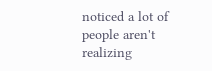noticed a lot of people aren't realizing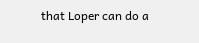that Loper can do a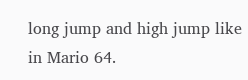long jump and high jump like in Mario 64.